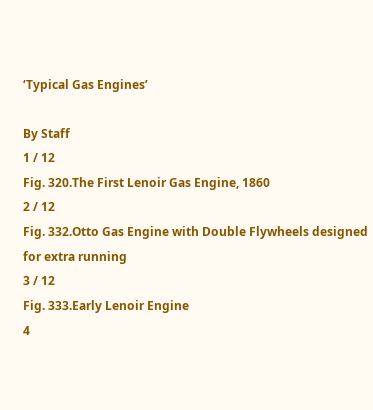‘Typical Gas Engines’

By Staff
1 / 12
Fig. 320.The First Lenoir Gas Engine, 1860
2 / 12
Fig. 332.Otto Gas Engine with Double Flywheels designed for extra running
3 / 12
Fig. 333.Early Lenoir Engine
4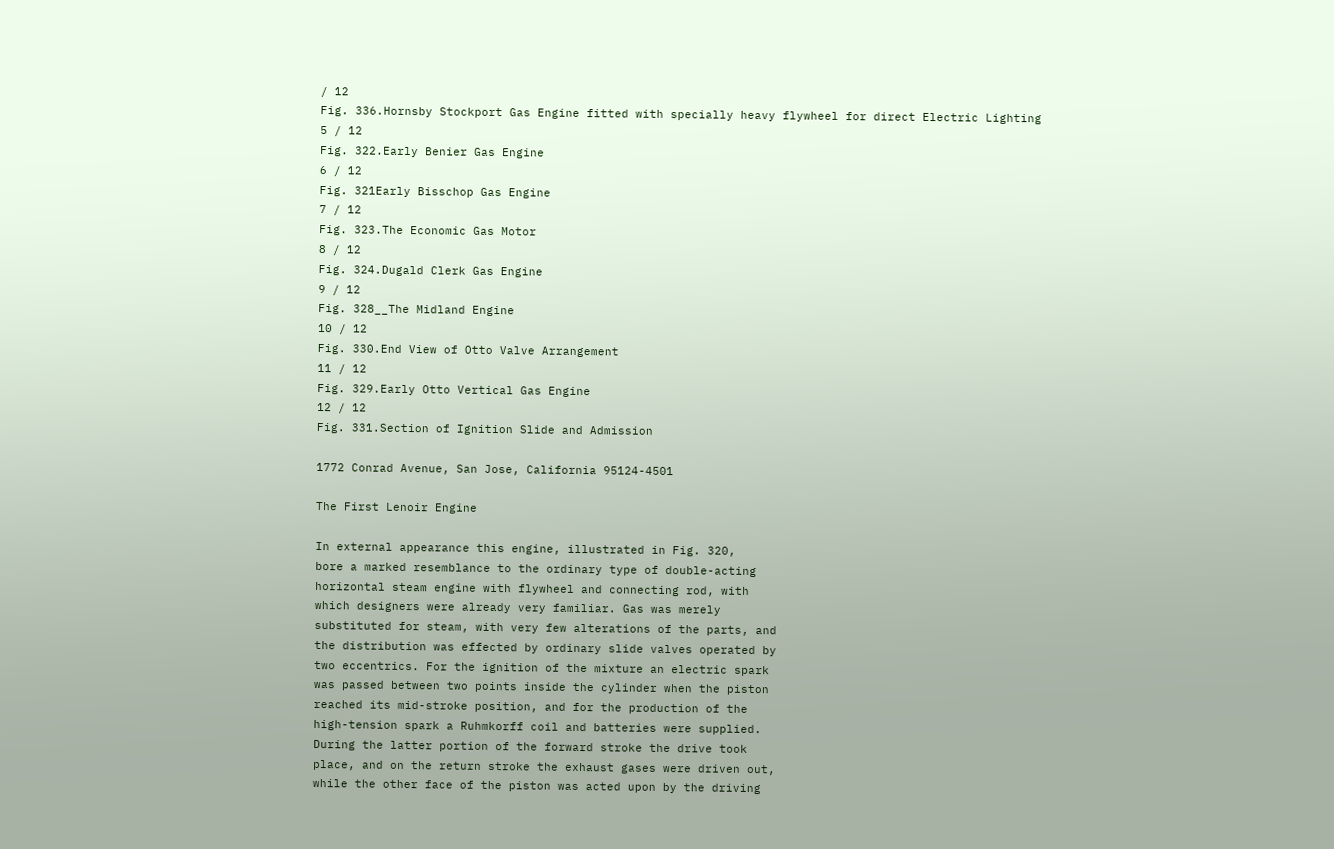/ 12
Fig. 336.Hornsby Stockport Gas Engine fitted with specially heavy flywheel for direct Electric Lighting
5 / 12
Fig. 322.Early Benier Gas Engine
6 / 12
Fig. 321Early Bisschop Gas Engine
7 / 12
Fig. 323.The Economic Gas Motor
8 / 12
Fig. 324.Dugald Clerk Gas Engine
9 / 12
Fig. 328__The Midland Engine
10 / 12
Fig. 330.End View of Otto Valve Arrangement
11 / 12
Fig. 329.Early Otto Vertical Gas Engine
12 / 12
Fig. 331.Section of Ignition Slide and Admission

1772 Conrad Avenue, San Jose, California 95124-4501

The First Lenoir Engine

In external appearance this engine, illustrated in Fig. 320,
bore a marked resemblance to the ordinary type of double-acting
horizontal steam engine with flywheel and connecting rod, with
which designers were already very familiar. Gas was merely
substituted for steam, with very few alterations of the parts, and
the distribution was effected by ordinary slide valves operated by
two eccentrics. For the ignition of the mixture an electric spark
was passed between two points inside the cylinder when the piston
reached its mid-stroke position, and for the production of the
high-tension spark a Ruhmkorff coil and batteries were supplied.
During the latter portion of the forward stroke the drive took
place, and on the return stroke the exhaust gases were driven out,
while the other face of the piston was acted upon by the driving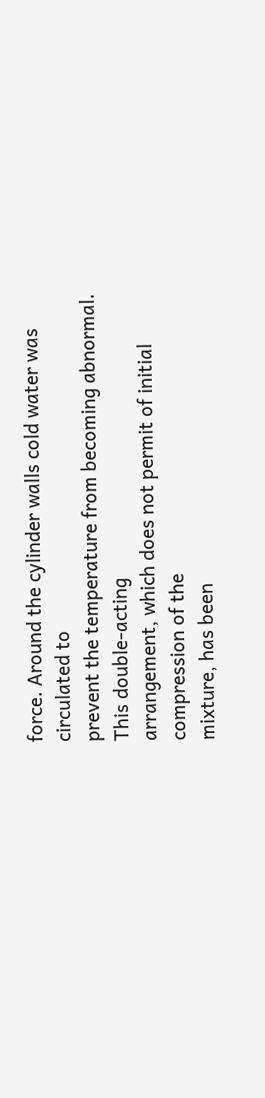force. Around the cylinder walls cold water was circulated to
prevent the temperature from becoming abnormal. This double-acting
arrangement, which does not permit of initial compression of the
mixture, has been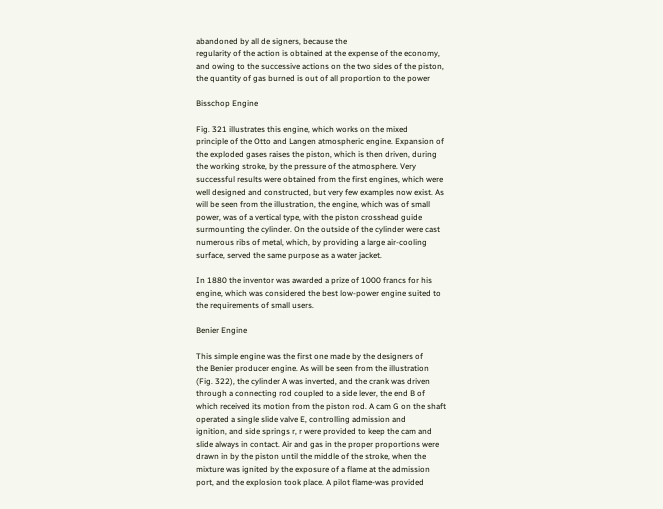abandoned by all de signers, because the
regularity of the action is obtained at the expense of the economy,
and owing to the successive actions on the two sides of the piston,
the quantity of gas burned is out of all proportion to the power

Bisschop Engine

Fig. 321 illustrates this engine, which works on the mixed
principle of the Otto and Langen atmospheric engine. Expansion of
the exploded gases raises the piston, which is then driven, during
the working stroke, by the pressure of the atmosphere. Very
successful results were obtained from the first engines, which were
well designed and constructed, but very few examples now exist. As
will be seen from the illustration, the engine, which was of small
power, was of a vertical type, with the piston crosshead guide
surmounting the cylinder. On the outside of the cylinder were cast
numerous ribs of metal, which, by providing a large air-cooling
surface, served the same purpose as a water jacket.

In 1880 the inventor was awarded a prize of 1000 francs for his
engine, which was considered the best low-power engine suited to
the requirements of small users.

Benier Engine

This simple engine was the first one made by the designers of
the Benier producer engine. As will be seen from the illustration
(Fig. 322), the cylinder A was inverted, and the crank was driven
through a connecting rod coupled to a side lever, the end B of
which received its motion from the piston rod. A cam G on the shaft
operated a single slide valve E, controlling admission and
ignition, and side springs r, r were provided to keep the cam and
slide always in contact. Air and gas in the proper proportions were
drawn in by the piston until the middle of the stroke, when the
mixture was ignited by the exposure of a flame at the admission
port, and the explosion took place. A pilot flame-was provided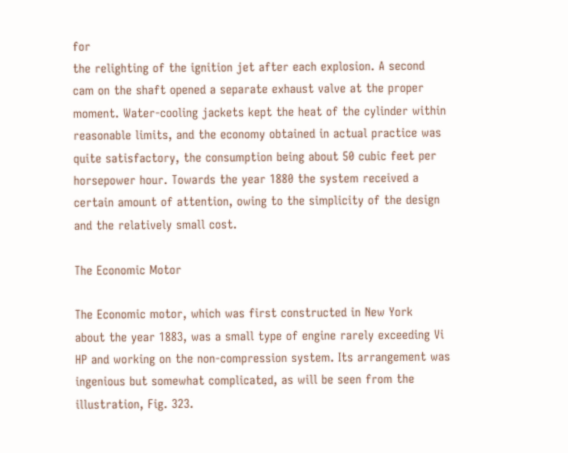for
the relighting of the ignition jet after each explosion. A second
cam on the shaft opened a separate exhaust valve at the proper
moment. Water-cooling jackets kept the heat of the cylinder within
reasonable limits, and the economy obtained in actual practice was
quite satisfactory, the consumption being about 50 cubic feet per
horsepower hour. Towards the year 1880 the system received a
certain amount of attention, owing to the simplicity of the design
and the relatively small cost.

The Economic Motor

The Economic motor, which was first constructed in New York
about the year 1883, was a small type of engine rarely exceeding Vi
HP and working on the non-compression system. Its arrangement was
ingenious but somewhat complicated, as will be seen from the
illustration, Fig. 323.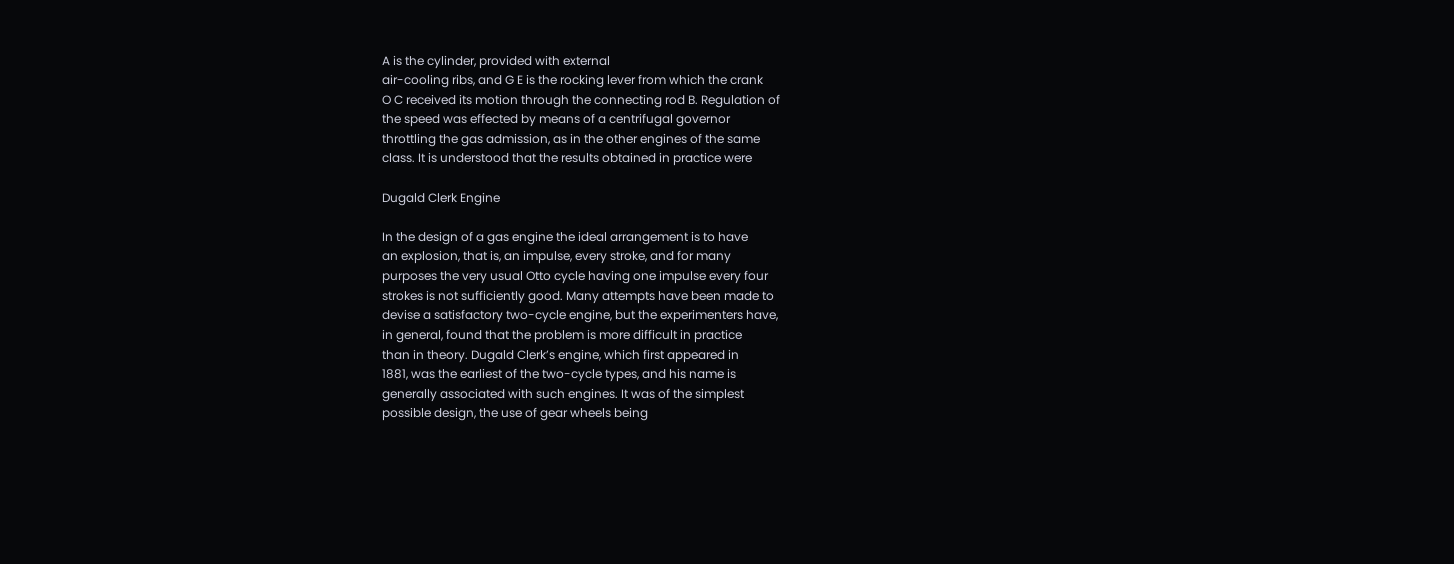A is the cylinder, provided with external
air-cooling ribs, and G E is the rocking lever from which the crank
O C received its motion through the connecting rod B. Regulation of
the speed was effected by means of a centrifugal governor
throttling the gas admission, as in the other engines of the same
class. It is understood that the results obtained in practice were

Dugald Clerk Engine

In the design of a gas engine the ideal arrangement is to have
an explosion, that is, an impulse, every stroke, and for many
purposes the very usual Otto cycle having one impulse every four
strokes is not sufficiently good. Many attempts have been made to
devise a satisfactory two-cycle engine, but the experimenters have,
in general, found that the problem is more difficult in practice
than in theory. Dugald Clerk’s engine, which first appeared in
1881, was the earliest of the two-cycle types, and his name is
generally associated with such engines. It was of the simplest
possible design, the use of gear wheels being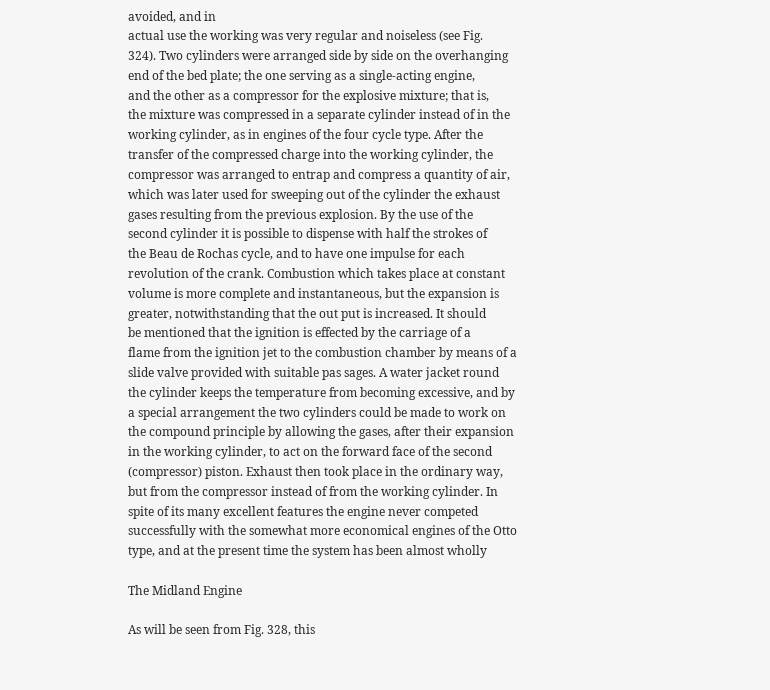avoided, and in
actual use the working was very regular and noiseless (see Fig.
324). Two cylinders were arranged side by side on the overhanging
end of the bed plate; the one serving as a single-acting engine,
and the other as a compressor for the explosive mixture; that is,
the mixture was compressed in a separate cylinder instead of in the
working cylinder, as in engines of the four cycle type. After the
transfer of the compressed charge into the working cylinder, the
compressor was arranged to entrap and compress a quantity of air,
which was later used for sweeping out of the cylinder the exhaust
gases resulting from the previous explosion. By the use of the
second cylinder it is possible to dispense with half the strokes of
the Beau de Rochas cycle, and to have one impulse for each
revolution of the crank. Combustion which takes place at constant
volume is more complete and instantaneous, but the expansion is
greater, notwithstanding that the out put is increased. It should
be mentioned that the ignition is effected by the carriage of a
flame from the ignition jet to the combustion chamber by means of a
slide valve provided with suitable pas sages. A water jacket round
the cylinder keeps the temperature from becoming excessive, and by
a special arrangement the two cylinders could be made to work on
the compound principle by allowing the gases, after their expansion
in the working cylinder, to act on the forward face of the second
(compressor) piston. Exhaust then took place in the ordinary way,
but from the compressor instead of from the working cylinder. In
spite of its many excellent features the engine never competed
successfully with the somewhat more economical engines of the Otto
type, and at the present time the system has been almost wholly

The Midland Engine

As will be seen from Fig. 328, this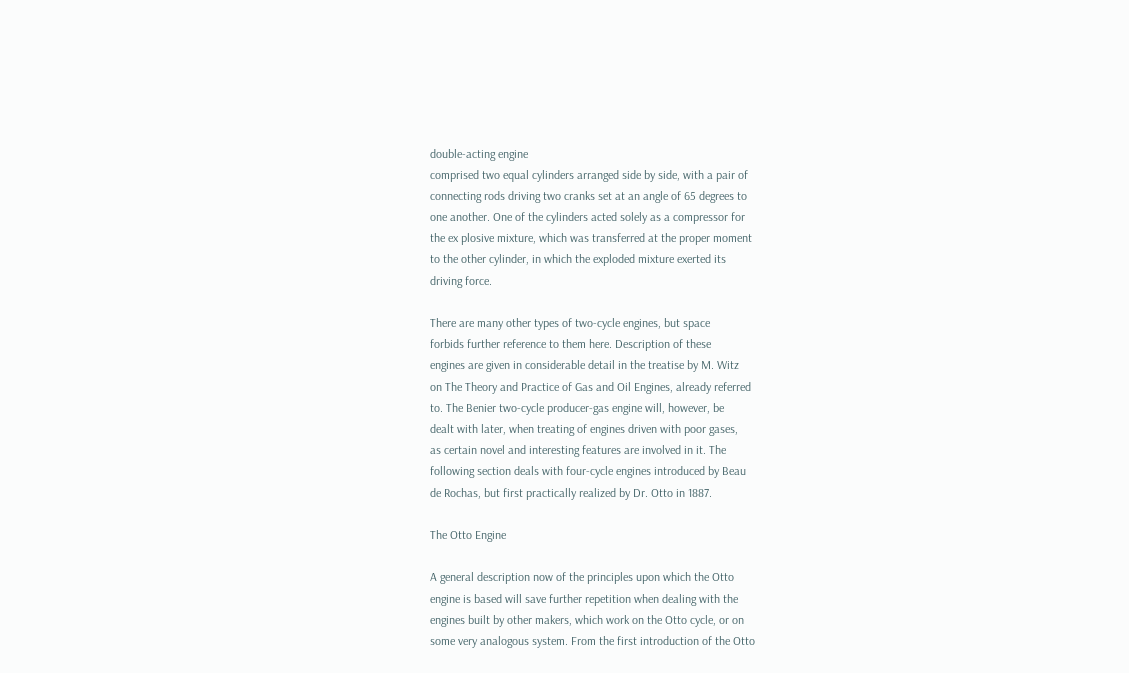double-acting engine
comprised two equal cylinders arranged side by side, with a pair of
connecting rods driving two cranks set at an angle of 65 degrees to
one another. One of the cylinders acted solely as a compressor for
the ex plosive mixture, which was transferred at the proper moment
to the other cylinder, in which the exploded mixture exerted its
driving force.

There are many other types of two-cycle engines, but space
forbids further reference to them here. Description of these
engines are given in considerable detail in the treatise by M. Witz
on The Theory and Practice of Gas and Oil Engines, already referred
to. The Benier two-cycle producer-gas engine will, however, be
dealt with later, when treating of engines driven with poor gases,
as certain novel and interesting features are involved in it. The
following section deals with four-cycle engines introduced by Beau
de Rochas, but first practically realized by Dr. Otto in 1887.

The Otto Engine

A general description now of the principles upon which the Otto
engine is based will save further repetition when dealing with the
engines built by other makers, which work on the Otto cycle, or on
some very analogous system. From the first introduction of the Otto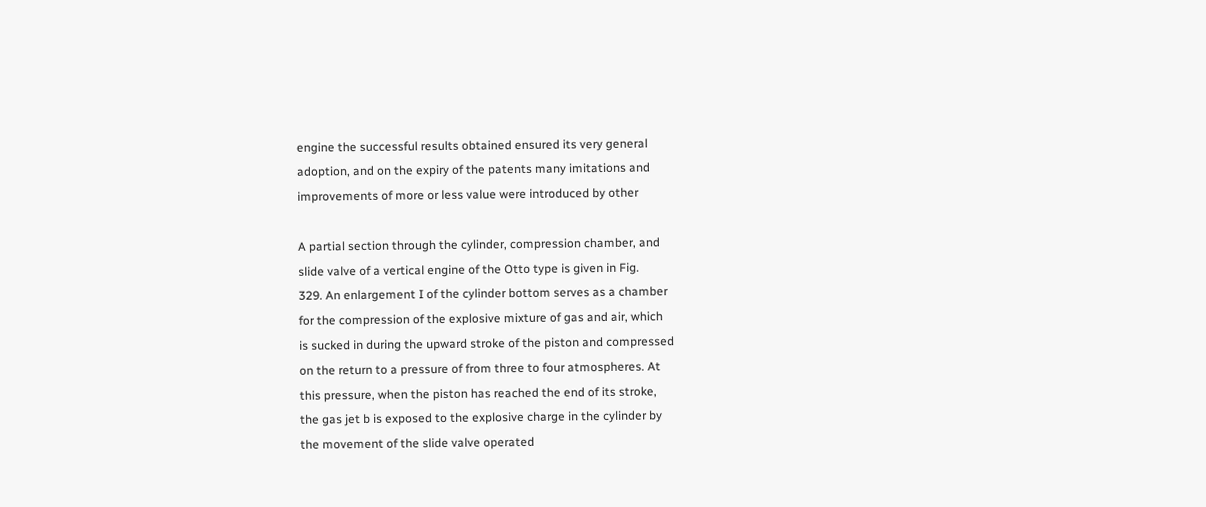engine the successful results obtained ensured its very general
adoption, and on the expiry of the patents many imitations and
improvements of more or less value were introduced by other

A partial section through the cylinder, compression chamber, and
slide valve of a vertical engine of the Otto type is given in Fig.
329. An enlargement I of the cylinder bottom serves as a chamber
for the compression of the explosive mixture of gas and air, which
is sucked in during the upward stroke of the piston and compressed
on the return to a pressure of from three to four atmospheres. At
this pressure, when the piston has reached the end of its stroke,
the gas jet b is exposed to the explosive charge in the cylinder by
the movement of the slide valve operated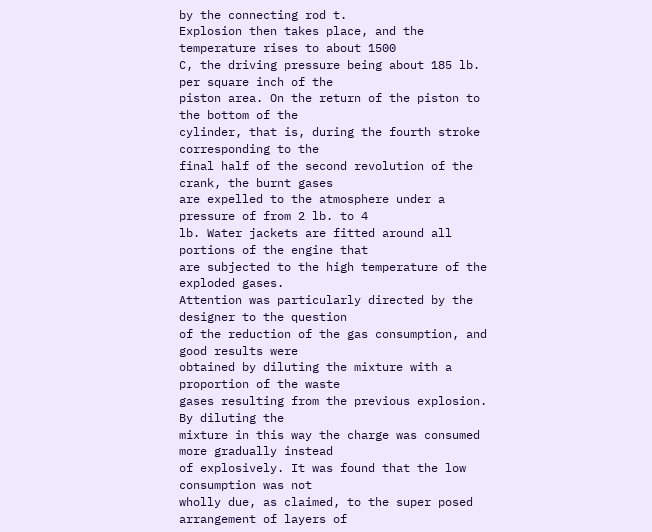by the connecting rod t.
Explosion then takes place, and the temperature rises to about 1500
C, the driving pressure being about 185 lb. per square inch of the
piston area. On the return of the piston to the bottom of the
cylinder, that is, during the fourth stroke corresponding to the
final half of the second revolution of the crank, the burnt gases
are expelled to the atmosphere under a pressure of from 2 lb. to 4
lb. Water jackets are fitted around all portions of the engine that
are subjected to the high temperature of the exploded gases.
Attention was particularly directed by the designer to the question
of the reduction of the gas consumption, and good results were
obtained by diluting the mixture with a proportion of the waste
gases resulting from the previous explosion. By diluting the
mixture in this way the charge was consumed more gradually instead
of explosively. It was found that the low consumption was not
wholly due, as claimed, to the super posed arrangement of layers of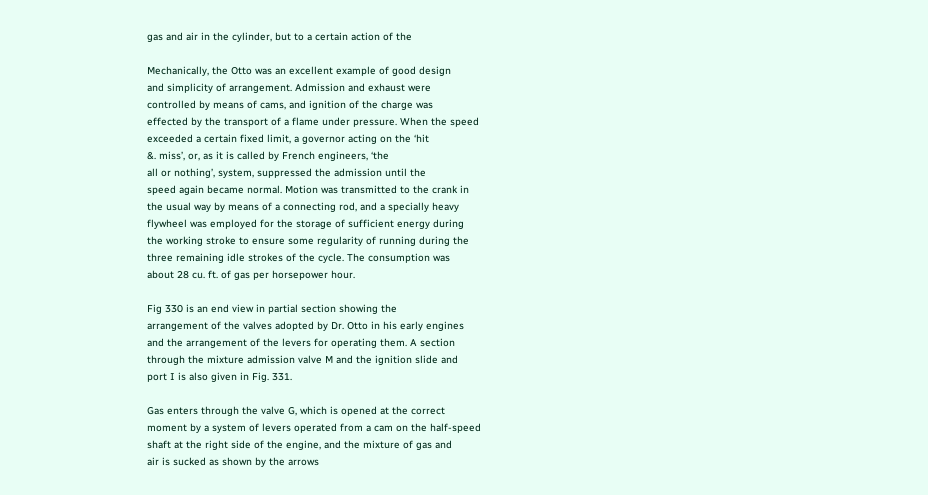gas and air in the cylinder, but to a certain action of the

Mechanically, the Otto was an excellent example of good design
and simplicity of arrangement. Admission and exhaust were
controlled by means of cams, and ignition of the charge was
effected by the transport of a flame under pressure. When the speed
exceeded a certain fixed limit, a governor acting on the ‘hit
&. miss’, or, as it is called by French engineers, ‘the
all or nothing’, system, suppressed the admission until the
speed again became normal. Motion was transmitted to the crank in
the usual way by means of a connecting rod, and a specially heavy
flywheel was employed for the storage of sufficient energy during
the working stroke to ensure some regularity of running during the
three remaining idle strokes of the cycle. The consumption was
about 28 cu. ft. of gas per horsepower hour.

Fig 330 is an end view in partial section showing the
arrangement of the valves adopted by Dr. Otto in his early engines
and the arrangement of the levers for operating them. A section
through the mixture admission valve M and the ignition slide and
port I is also given in Fig. 331.

Gas enters through the valve G, which is opened at the correct
moment by a system of levers operated from a cam on the half-speed
shaft at the right side of the engine, and the mixture of gas and
air is sucked as shown by the arrows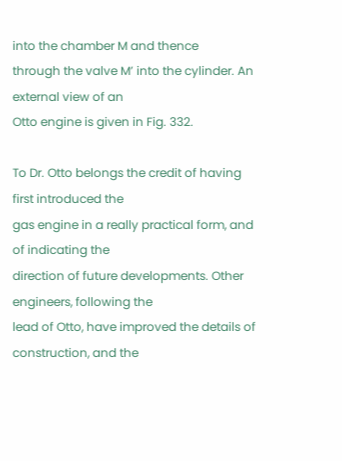into the chamber M and thence
through the valve M’ into the cylinder. An external view of an
Otto engine is given in Fig. 332.

To Dr. Otto belongs the credit of having first introduced the
gas engine in a really practical form, and of indicating the
direction of future developments. Other engineers, following the
lead of Otto, have improved the details of construction, and the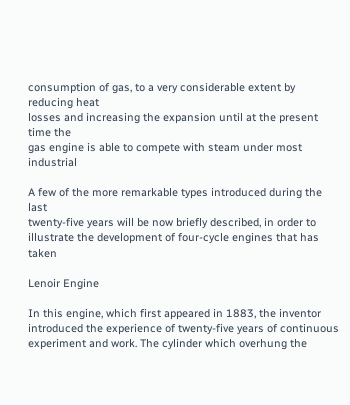consumption of gas, to a very considerable extent by reducing heat
losses and increasing the expansion until at the present time the
gas engine is able to compete with steam under most industrial

A few of the more remarkable types introduced during the last
twenty-five years will be now briefly described, in order to
illustrate the development of four-cycle engines that has taken

Lenoir Engine

In this engine, which first appeared in 1883, the inventor
introduced the experience of twenty-five years of continuous
experiment and work. The cylinder which overhung the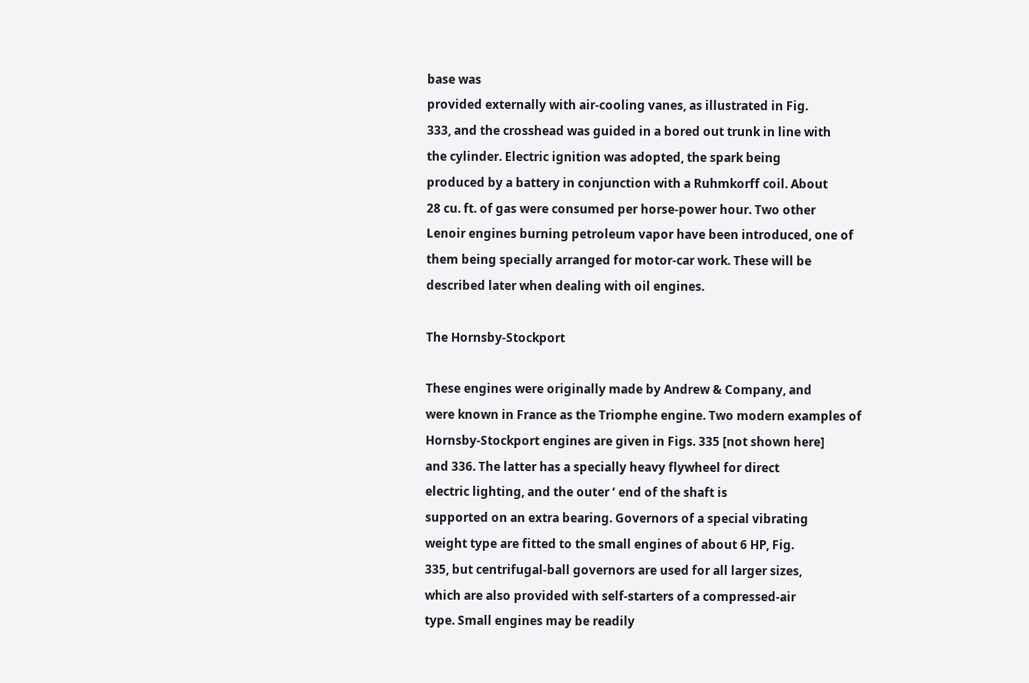base was
provided externally with air-cooling vanes, as illustrated in Fig.
333, and the crosshead was guided in a bored out trunk in line with
the cylinder. Electric ignition was adopted, the spark being
produced by a battery in conjunction with a Ruhmkorff coil. About
28 cu. ft. of gas were consumed per horse-power hour. Two other
Lenoir engines burning petroleum vapor have been introduced, one of
them being specially arranged for motor-car work. These will be
described later when dealing with oil engines.

The Hornsby-Stockport

These engines were originally made by Andrew & Company, and
were known in France as the Triomphe engine. Two modern examples of
Hornsby-Stockport engines are given in Figs. 335 [not shown here]
and 336. The latter has a specially heavy flywheel for direct
electric lighting, and the outer ‘ end of the shaft is
supported on an extra bearing. Governors of a special vibrating
weight type are fitted to the small engines of about 6 HP, Fig.
335, but centrifugal-ball governors are used for all larger sizes,
which are also provided with self-starters of a compressed-air
type. Small engines may be readily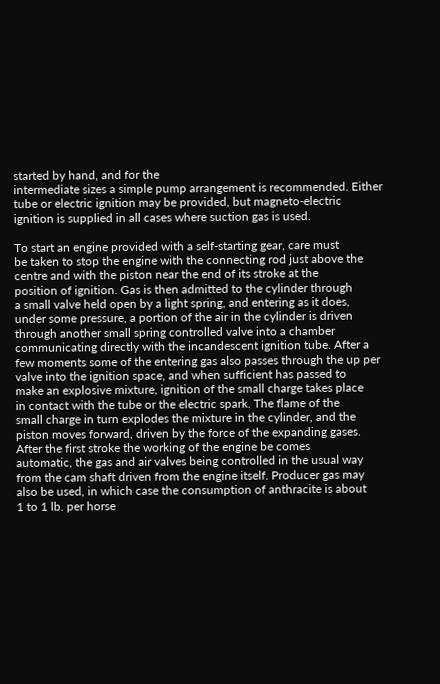started by hand, and for the
intermediate sizes a simple pump arrangement is recommended. Either
tube or electric ignition may be provided, but magneto-electric
ignition is supplied in all cases where suction gas is used.

To start an engine provided with a self-starting gear, care must
be taken to stop the engine with the connecting rod just above the
centre and with the piston near the end of its stroke at the
position of ignition. Gas is then admitted to the cylinder through
a small valve held open by a light spring, and entering as it does,
under some pressure, a portion of the air in the cylinder is driven
through another small spring controlled valve into a chamber
communicating directly with the incandescent ignition tube. After a
few moments some of the entering gas also passes through the up per
valve into the ignition space, and when sufficient has passed to
make an explosive mixture, ignition of the small charge takes place
in contact with the tube or the electric spark. The flame of the
small charge in turn explodes the mixture in the cylinder, and the
piston moves forward, driven by the force of the expanding gases.
After the first stroke the working of the engine be comes
automatic, the gas and air valves being controlled in the usual way
from the cam shaft driven from the engine itself. Producer gas may
also be used, in which case the consumption of anthracite is about
1 to 1 lb. per horse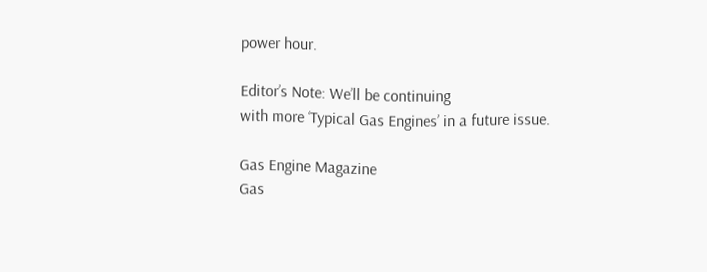power hour.

Editor’s Note: We’ll be continuing
with more ‘Typical Gas Engines’ in a future issue.

Gas Engine Magazine
Gas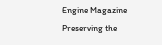Engine Magazine
Preserving the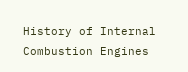History of Internal Combustion Engines